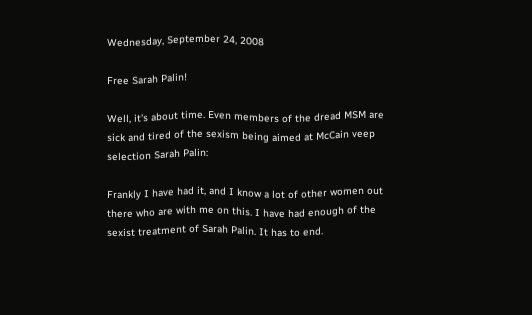Wednesday, September 24, 2008

Free Sarah Palin!

Well, it's about time. Even members of the dread MSM are sick and tired of the sexism being aimed at McCain veep selection Sarah Palin:

Frankly I have had it, and I know a lot of other women out there who are with me on this. I have had enough of the sexist treatment of Sarah Palin. It has to end.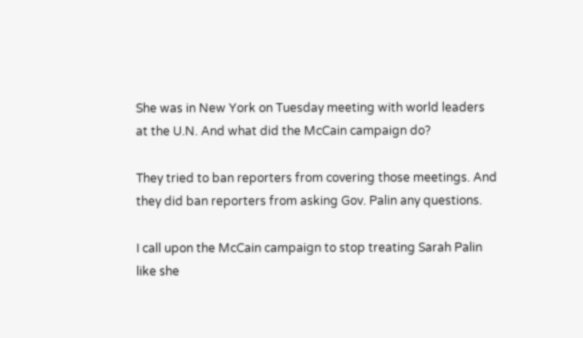She was in New York on Tuesday meeting with world leaders at the U.N. And what did the McCain campaign do?

They tried to ban reporters from covering those meetings. And they did ban reporters from asking Gov. Palin any questions.

I call upon the McCain campaign to stop treating Sarah Palin like she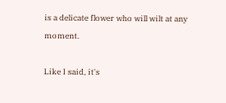is a delicate flower who will wilt at any moment.

Like I said, it's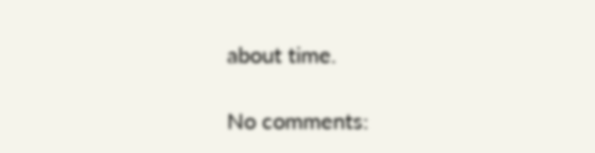about time.

No comments: